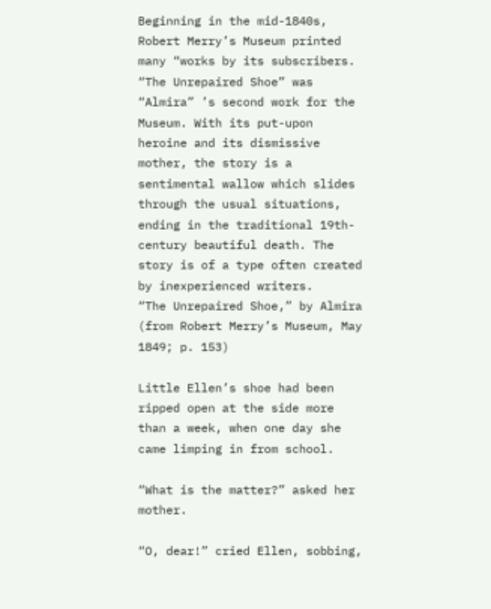Beginning in the mid-1840s, Robert Merry’s Museum printed many “works by its subscribers. “The Unrepaired Shoe” was “Almira” ’s second work for the Museum. With its put-upon heroine and its dismissive mother, the story is a sentimental wallow which slides through the usual situations, ending in the traditional 19th-century beautiful death. The story is of a type often created by inexperienced writers.
“The Unrepaired Shoe,” by Almira (from Robert Merry’s Museum, May 1849; p. 153)

Little Ellen’s shoe had been ripped open at the side more than a week, when one day she came limping in from school.

“What is the matter?” asked her mother.

“O, dear!” cried Ellen, sobbing,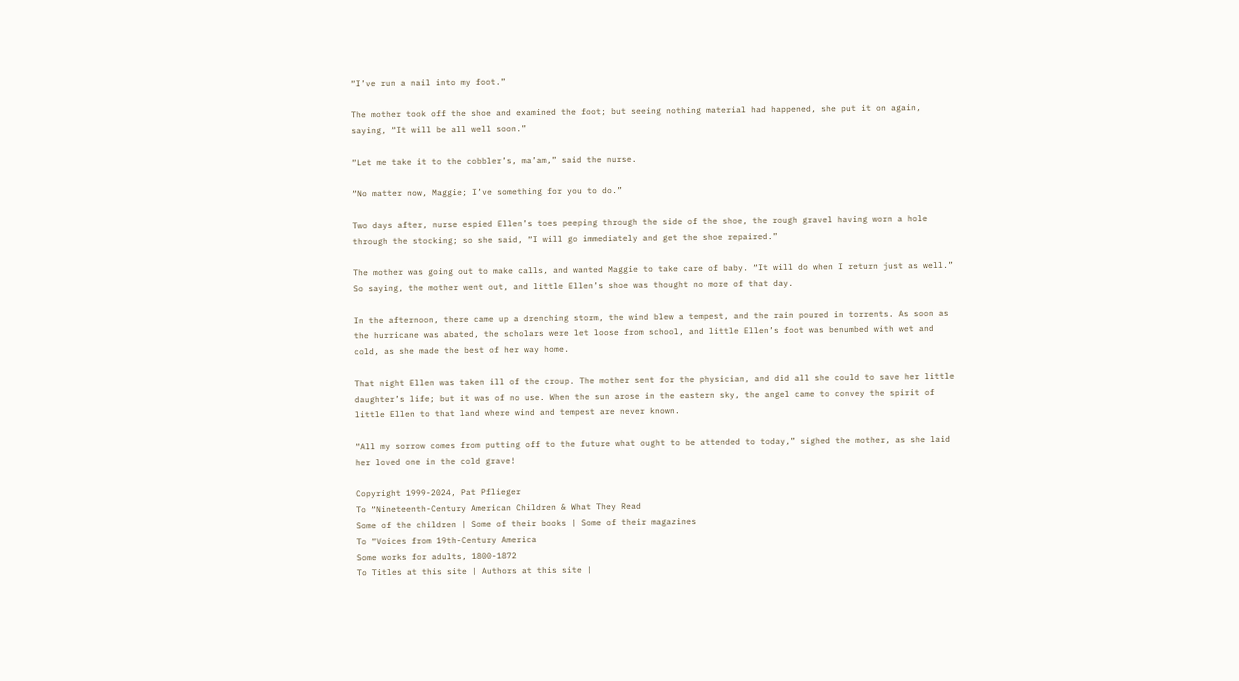“I’ve run a nail into my foot.”

The mother took off the shoe and examined the foot; but seeing nothing material had happened, she put it on again, saying, “It will be all well soon.”

“Let me take it to the cobbler’s, ma’am,” said the nurse.

“No matter now, Maggie; I’ve something for you to do.”

Two days after, nurse espied Ellen’s toes peeping through the side of the shoe, the rough gravel having worn a hole through the stocking; so she said, “I will go immediately and get the shoe repaired.”

The mother was going out to make calls, and wanted Maggie to take care of baby. “It will do when I return just as well.” So saying, the mother went out, and little Ellen’s shoe was thought no more of that day.

In the afternoon, there came up a drenching storm, the wind blew a tempest, and the rain poured in torrents. As soon as the hurricane was abated, the scholars were let loose from school, and little Ellen’s foot was benumbed with wet and cold, as she made the best of her way home.

That night Ellen was taken ill of the croup. The mother sent for the physician, and did all she could to save her little daughter’s life; but it was of no use. When the sun arose in the eastern sky, the angel came to convey the spirit of little Ellen to that land where wind and tempest are never known.

“All my sorrow comes from putting off to the future what ought to be attended to today,” sighed the mother, as she laid her loved one in the cold grave!

Copyright 1999-2024, Pat Pflieger
To “Nineteenth-Century American Children & What They Read
Some of the children | Some of their books | Some of their magazines
To “Voices from 19th-Century America
Some works for adults, 1800-1872
To Titles at this site | Authors at this site |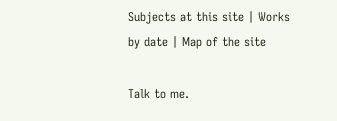Subjects at this site | Works by date | Map of the site

Talk to me.